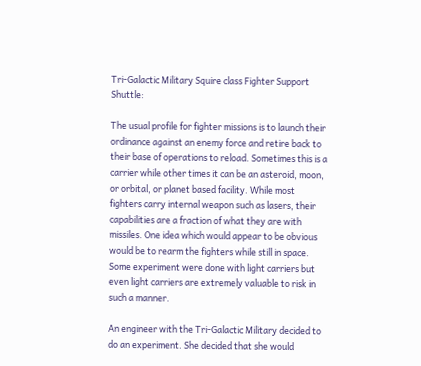Tri-Galactic Military Squire class Fighter Support Shuttle:

The usual profile for fighter missions is to launch their ordinance against an enemy force and retire back to their base of operations to reload. Sometimes this is a carrier while other times it can be an asteroid, moon, or orbital, or planet based facility. While most fighters carry internal weapon such as lasers, their capabilities are a fraction of what they are with missiles. One idea which would appear to be obvious would be to rearm the fighters while still in space. Some experiment were done with light carriers but even light carriers are extremely valuable to risk in such a manner.

An engineer with the Tri-Galactic Military decided to do an experiment. She decided that she would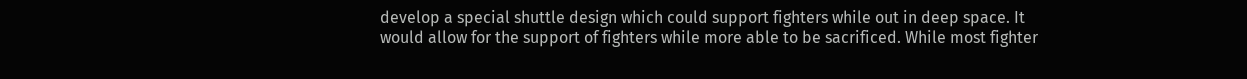develop a special shuttle design which could support fighters while out in deep space. It would allow for the support of fighters while more able to be sacrificed. While most fighter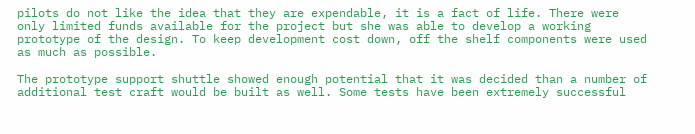pilots do not like the idea that they are expendable, it is a fact of life. There were only limited funds available for the project but she was able to develop a working prototype of the design. To keep development cost down, off the shelf components were used as much as possible.

The prototype support shuttle showed enough potential that it was decided than a number of additional test craft would be built as well. Some tests have been extremely successful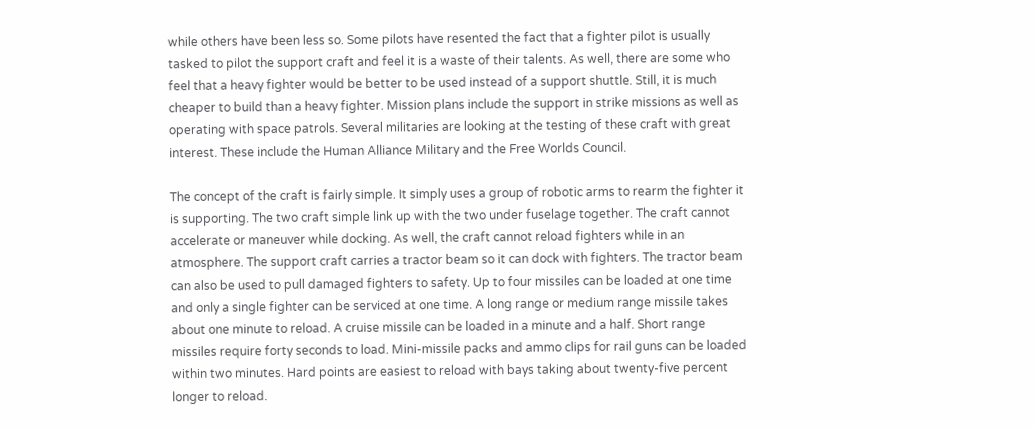while others have been less so. Some pilots have resented the fact that a fighter pilot is usually tasked to pilot the support craft and feel it is a waste of their talents. As well, there are some who feel that a heavy fighter would be better to be used instead of a support shuttle. Still, it is much cheaper to build than a heavy fighter. Mission plans include the support in strike missions as well as operating with space patrols. Several militaries are looking at the testing of these craft with great interest. These include the Human Alliance Military and the Free Worlds Council.

The concept of the craft is fairly simple. It simply uses a group of robotic arms to rearm the fighter it is supporting. The two craft simple link up with the two under fuselage together. The craft cannot accelerate or maneuver while docking. As well, the craft cannot reload fighters while in an atmosphere. The support craft carries a tractor beam so it can dock with fighters. The tractor beam can also be used to pull damaged fighters to safety. Up to four missiles can be loaded at one time and only a single fighter can be serviced at one time. A long range or medium range missile takes about one minute to reload. A cruise missile can be loaded in a minute and a half. Short range missiles require forty seconds to load. Mini-missile packs and ammo clips for rail guns can be loaded within two minutes. Hard points are easiest to reload with bays taking about twenty-five percent longer to reload.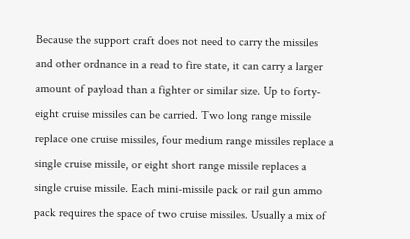Because the support craft does not need to carry the missiles and other ordnance in a read to fire state, it can carry a larger amount of payload than a fighter or similar size. Up to forty-eight cruise missiles can be carried. Two long range missile replace one cruise missiles, four medium range missiles replace a single cruise missile, or eight short range missile replaces a single cruise missile. Each mini-missile pack or rail gun ammo pack requires the space of two cruise missiles. Usually a mix of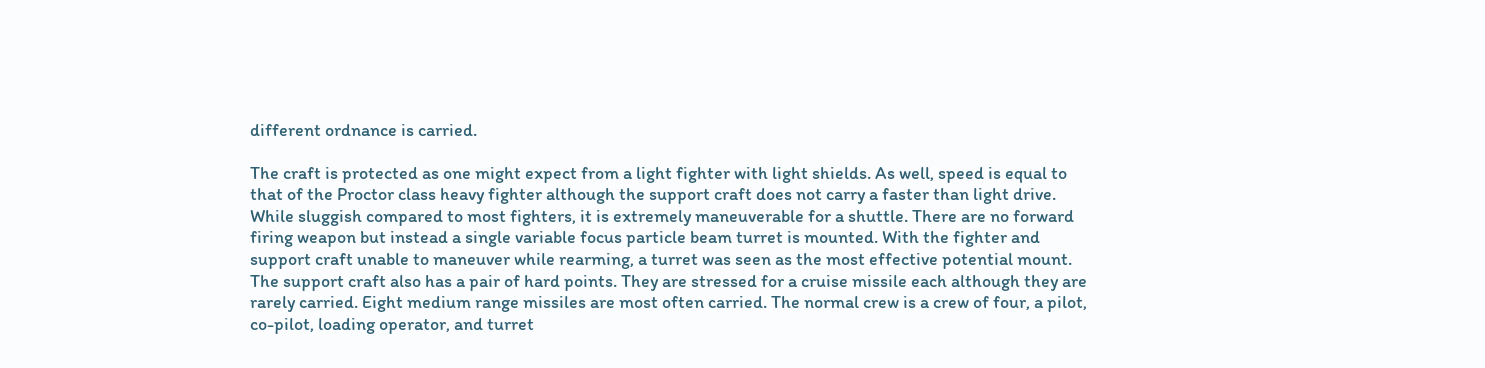different ordnance is carried.

The craft is protected as one might expect from a light fighter with light shields. As well, speed is equal to that of the Proctor class heavy fighter although the support craft does not carry a faster than light drive. While sluggish compared to most fighters, it is extremely maneuverable for a shuttle. There are no forward firing weapon but instead a single variable focus particle beam turret is mounted. With the fighter and support craft unable to maneuver while rearming, a turret was seen as the most effective potential mount. The support craft also has a pair of hard points. They are stressed for a cruise missile each although they are rarely carried. Eight medium range missiles are most often carried. The normal crew is a crew of four, a pilot, co-pilot, loading operator, and turret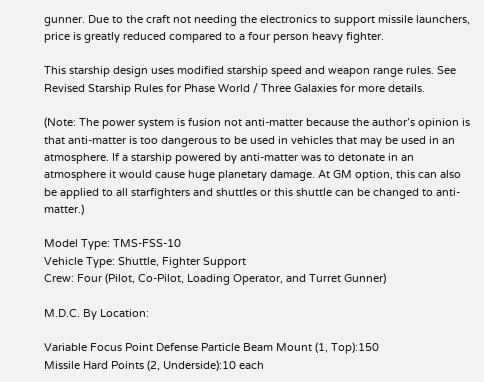gunner. Due to the craft not needing the electronics to support missile launchers, price is greatly reduced compared to a four person heavy fighter.

This starship design uses modified starship speed and weapon range rules. See Revised Starship Rules for Phase World / Three Galaxies for more details.

(Note: The power system is fusion not anti-matter because the author’s opinion is that anti-matter is too dangerous to be used in vehicles that may be used in an atmosphere. If a starship powered by anti-matter was to detonate in an atmosphere it would cause huge planetary damage. At GM option, this can also be applied to all starfighters and shuttles or this shuttle can be changed to anti-matter.)

Model Type: TMS-FSS-10
Vehicle Type: Shuttle, Fighter Support
Crew: Four (Pilot, Co-Pilot, Loading Operator, and Turret Gunner)

M.D.C. By Location:

Variable Focus Point Defense Particle Beam Mount (1, Top):150
Missile Hard Points (2, Underside):10 each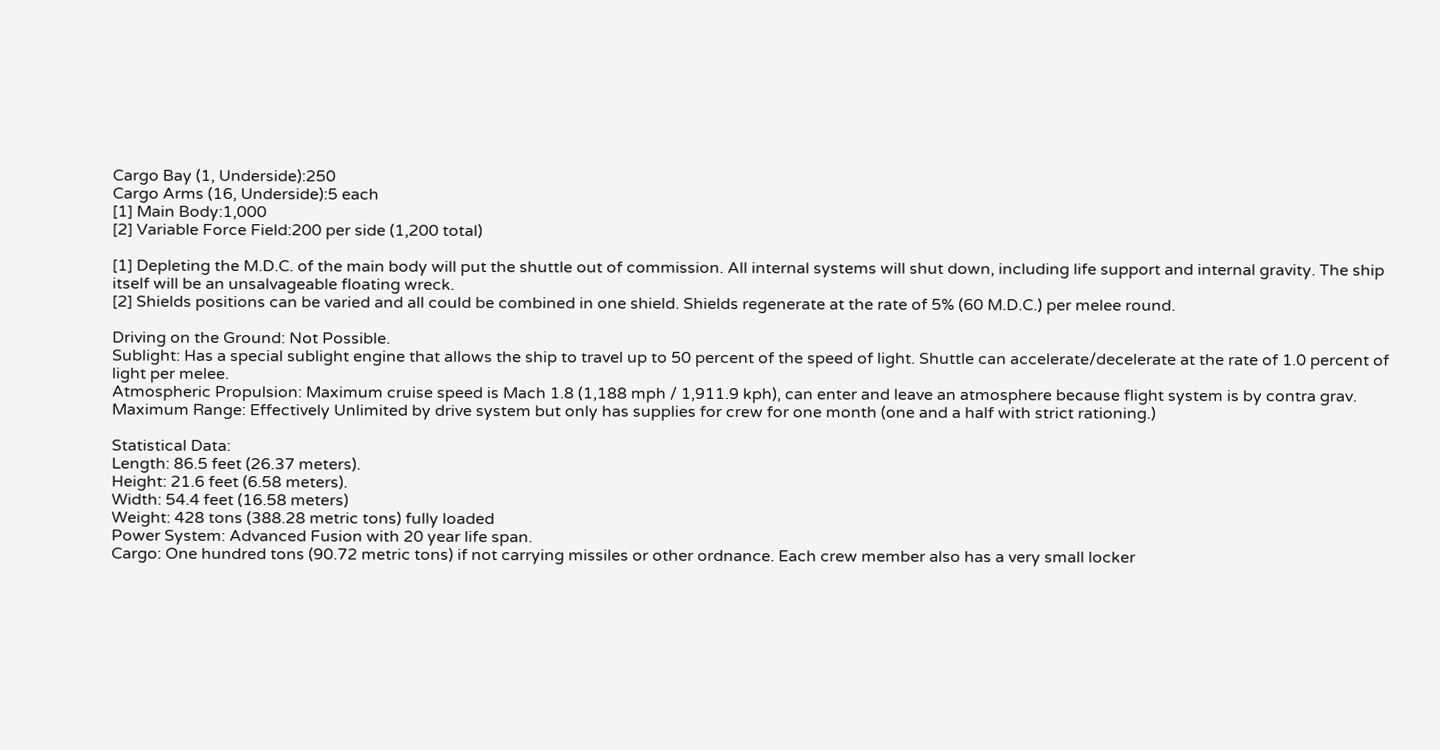Cargo Bay (1, Underside):250
Cargo Arms (16, Underside):5 each
[1] Main Body:1,000
[2] Variable Force Field:200 per side (1,200 total)

[1] Depleting the M.D.C. of the main body will put the shuttle out of commission. All internal systems will shut down, including life support and internal gravity. The ship itself will be an unsalvageable floating wreck.
[2] Shields positions can be varied and all could be combined in one shield. Shields regenerate at the rate of 5% (60 M.D.C.) per melee round.

Driving on the Ground: Not Possible.
Sublight: Has a special sublight engine that allows the ship to travel up to 50 percent of the speed of light. Shuttle can accelerate/decelerate at the rate of 1.0 percent of light per melee.
Atmospheric Propulsion: Maximum cruise speed is Mach 1.8 (1,188 mph / 1,911.9 kph), can enter and leave an atmosphere because flight system is by contra grav.
Maximum Range: Effectively Unlimited by drive system but only has supplies for crew for one month (one and a half with strict rationing.)

Statistical Data:
Length: 86.5 feet (26.37 meters).
Height: 21.6 feet (6.58 meters).
Width: 54.4 feet (16.58 meters)
Weight: 428 tons (388.28 metric tons) fully loaded
Power System: Advanced Fusion with 20 year life span.
Cargo: One hundred tons (90.72 metric tons) if not carrying missiles or other ordnance. Each crew member also has a very small locker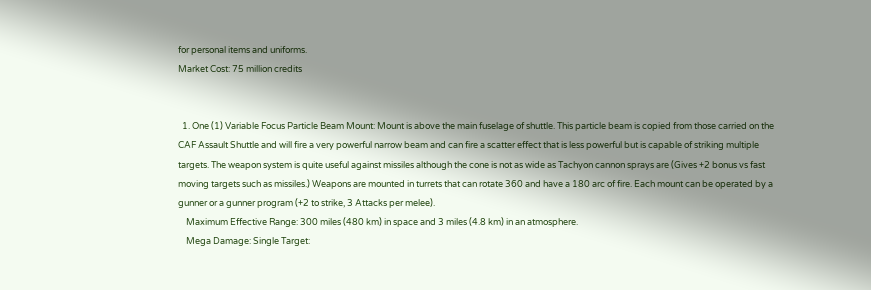for personal items and uniforms.
Market Cost: 75 million credits


  1. One (1) Variable Focus Particle Beam Mount: Mount is above the main fuselage of shuttle. This particle beam is copied from those carried on the CAF Assault Shuttle and will fire a very powerful narrow beam and can fire a scatter effect that is less powerful but is capable of striking multiple targets. The weapon system is quite useful against missiles although the cone is not as wide as Tachyon cannon sprays are (Gives +2 bonus vs fast moving targets such as missiles.) Weapons are mounted in turrets that can rotate 360 and have a 180 arc of fire. Each mount can be operated by a gunner or a gunner program (+2 to strike, 3 Attacks per melee).
    Maximum Effective Range: 300 miles (480 km) in space and 3 miles (4.8 km) in an atmosphere.
    Mega Damage: Single Target: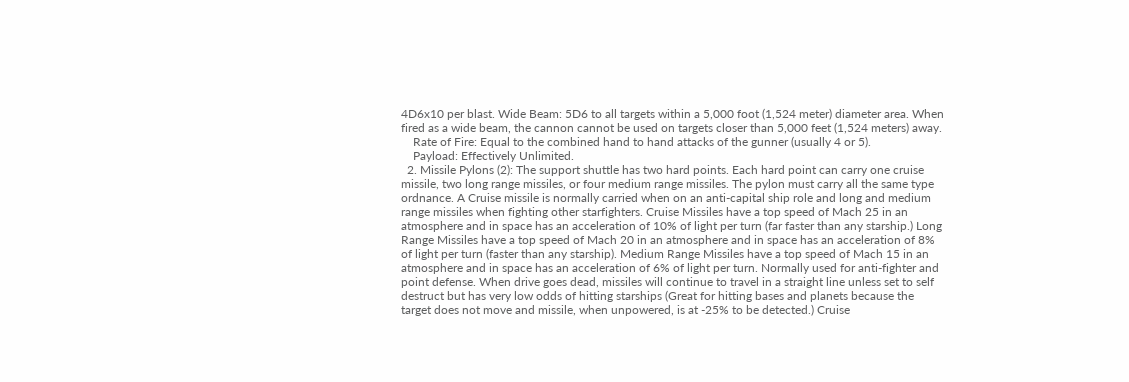4D6x10 per blast. Wide Beam: 5D6 to all targets within a 5,000 foot (1,524 meter) diameter area. When fired as a wide beam, the cannon cannot be used on targets closer than 5,000 feet (1,524 meters) away.
    Rate of Fire: Equal to the combined hand to hand attacks of the gunner (usually 4 or 5).
    Payload: Effectively Unlimited.
  2. Missile Pylons (2): The support shuttle has two hard points. Each hard point can carry one cruise missile, two long range missiles, or four medium range missiles. The pylon must carry all the same type ordnance. A Cruise missile is normally carried when on an anti-capital ship role and long and medium range missiles when fighting other starfighters. Cruise Missiles have a top speed of Mach 25 in an atmosphere and in space has an acceleration of 10% of light per turn (far faster than any starship.) Long Range Missiles have a top speed of Mach 20 in an atmosphere and in space has an acceleration of 8% of light per turn (faster than any starship). Medium Range Missiles have a top speed of Mach 15 in an atmosphere and in space has an acceleration of 6% of light per turn. Normally used for anti-fighter and point defense. When drive goes dead, missiles will continue to travel in a straight line unless set to self destruct but has very low odds of hitting starships (Great for hitting bases and planets because the target does not move and missile, when unpowered, is at -25% to be detected.) Cruise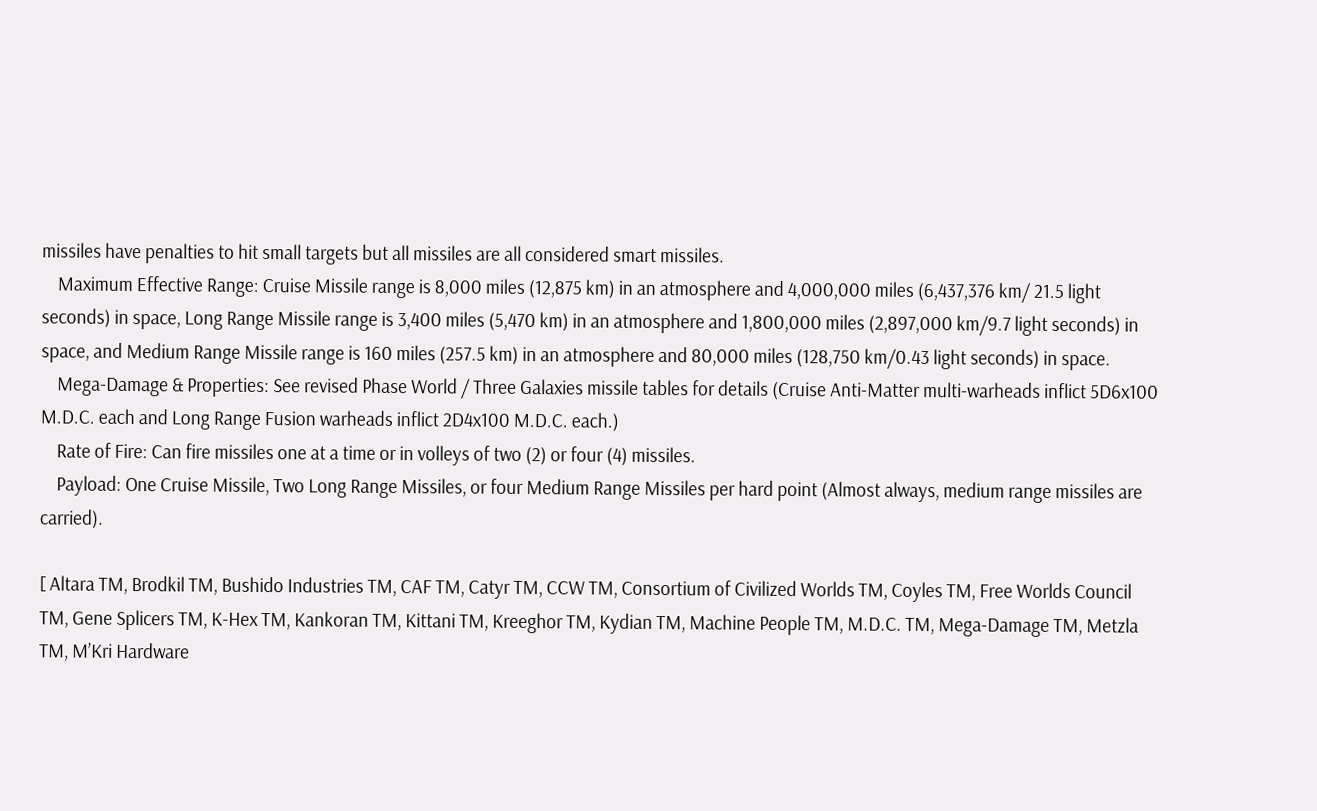missiles have penalties to hit small targets but all missiles are all considered smart missiles.
    Maximum Effective Range: Cruise Missile range is 8,000 miles (12,875 km) in an atmosphere and 4,000,000 miles (6,437,376 km/ 21.5 light seconds) in space, Long Range Missile range is 3,400 miles (5,470 km) in an atmosphere and 1,800,000 miles (2,897,000 km/9.7 light seconds) in space, and Medium Range Missile range is 160 miles (257.5 km) in an atmosphere and 80,000 miles (128,750 km/0.43 light seconds) in space.
    Mega-Damage & Properties: See revised Phase World / Three Galaxies missile tables for details (Cruise Anti-Matter multi-warheads inflict 5D6x100 M.D.C. each and Long Range Fusion warheads inflict 2D4x100 M.D.C. each.)
    Rate of Fire: Can fire missiles one at a time or in volleys of two (2) or four (4) missiles.
    Payload: One Cruise Missile, Two Long Range Missiles, or four Medium Range Missiles per hard point (Almost always, medium range missiles are carried).

[ Altara TM, Brodkil TM, Bushido Industries TM, CAF TM, Catyr TM, CCW TM, Consortium of Civilized Worlds TM, Coyles TM, Free Worlds Council TM, Gene Splicers TM, K-Hex TM, Kankoran TM, Kittani TM, Kreeghor TM, Kydian TM, Machine People TM, M.D.C. TM, Mega-Damage TM, Metzla TM, M’Kri Hardware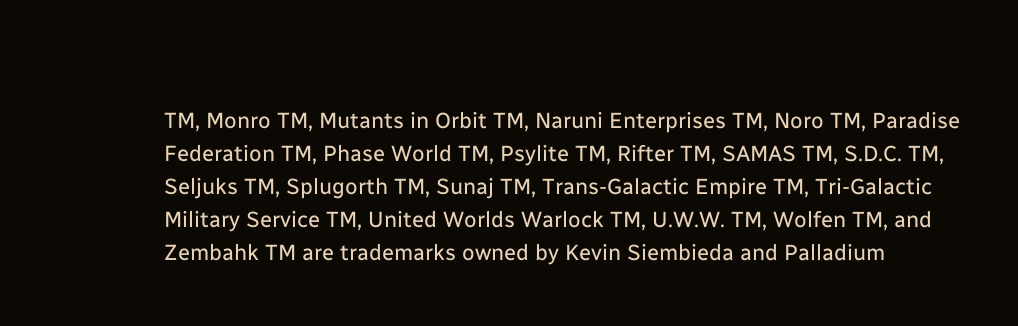TM, Monro TM, Mutants in Orbit TM, Naruni Enterprises TM, Noro TM, Paradise Federation TM, Phase World TM, Psylite TM, Rifter TM, SAMAS TM, S.D.C. TM, Seljuks TM, Splugorth TM, Sunaj TM, Trans-Galactic Empire TM, Tri-Galactic Military Service TM, United Worlds Warlock TM, U.W.W. TM, Wolfen TM, and Zembahk TM are trademarks owned by Kevin Siembieda and Palladium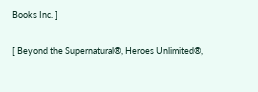Books Inc. ]

[ Beyond the Supernatural®, Heroes Unlimited®,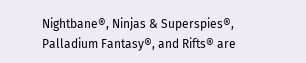Nightbane®, Ninjas & Superspies®, Palladium Fantasy®, and Rifts® are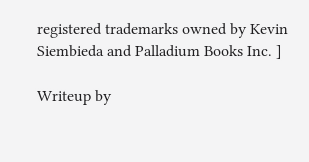registered trademarks owned by Kevin Siembieda and Palladium Books Inc. ]

Writeup by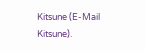Kitsune (E-Mail Kitsune).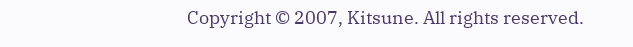Copyright © 2007, Kitsune. All rights reserved.